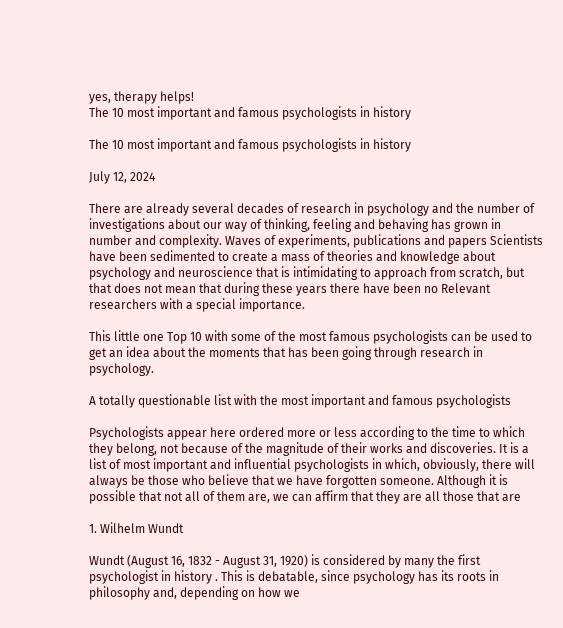yes, therapy helps!
The 10 most important and famous psychologists in history

The 10 most important and famous psychologists in history

July 12, 2024

There are already several decades of research in psychology and the number of investigations about our way of thinking, feeling and behaving has grown in number and complexity. Waves of experiments, publications and papers Scientists have been sedimented to create a mass of theories and knowledge about psychology and neuroscience that is intimidating to approach from scratch, but that does not mean that during these years there have been no Relevant researchers with a special importance.

This little one Top 10 with some of the most famous psychologists can be used to get an idea about the moments that has been going through research in psychology.

A totally questionable list with the most important and famous psychologists

Psychologists appear here ordered more or less according to the time to which they belong, not because of the magnitude of their works and discoveries. It is a list of most important and influential psychologists in which, obviously, there will always be those who believe that we have forgotten someone. Although it is possible that not all of them are, we can affirm that they are all those that are

1. Wilhelm Wundt

Wundt (August 16, 1832 - August 31, 1920) is considered by many the first psychologist in history . This is debatable, since psychology has its roots in philosophy and, depending on how we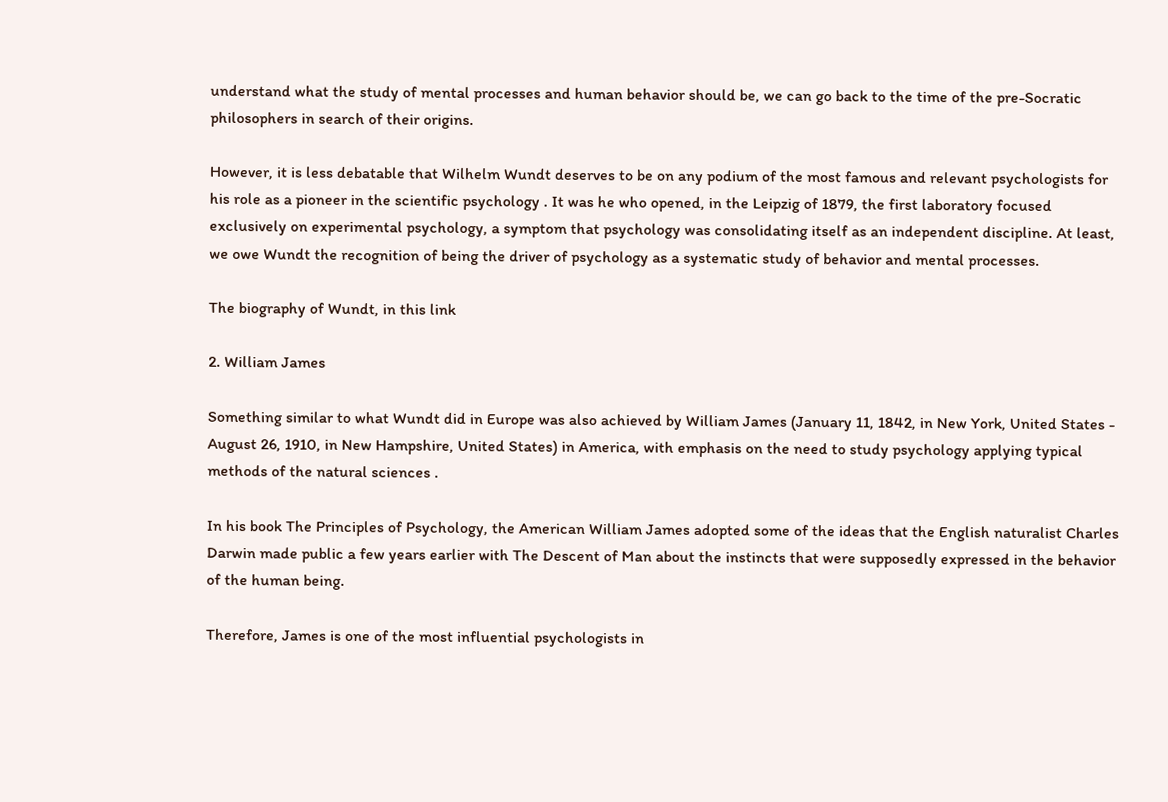understand what the study of mental processes and human behavior should be, we can go back to the time of the pre-Socratic philosophers in search of their origins.

However, it is less debatable that Wilhelm Wundt deserves to be on any podium of the most famous and relevant psychologists for his role as a pioneer in the scientific psychology . It was he who opened, in the Leipzig of 1879, the first laboratory focused exclusively on experimental psychology, a symptom that psychology was consolidating itself as an independent discipline. At least, we owe Wundt the recognition of being the driver of psychology as a systematic study of behavior and mental processes.

The biography of Wundt, in this link

2. William James

Something similar to what Wundt did in Europe was also achieved by William James (January 11, 1842, in New York, United States - August 26, 1910, in New Hampshire, United States) in America, with emphasis on the need to study psychology applying typical methods of the natural sciences .

In his book The Principles of Psychology, the American William James adopted some of the ideas that the English naturalist Charles Darwin made public a few years earlier with The Descent of Man about the instincts that were supposedly expressed in the behavior of the human being.

Therefore, James is one of the most influential psychologists in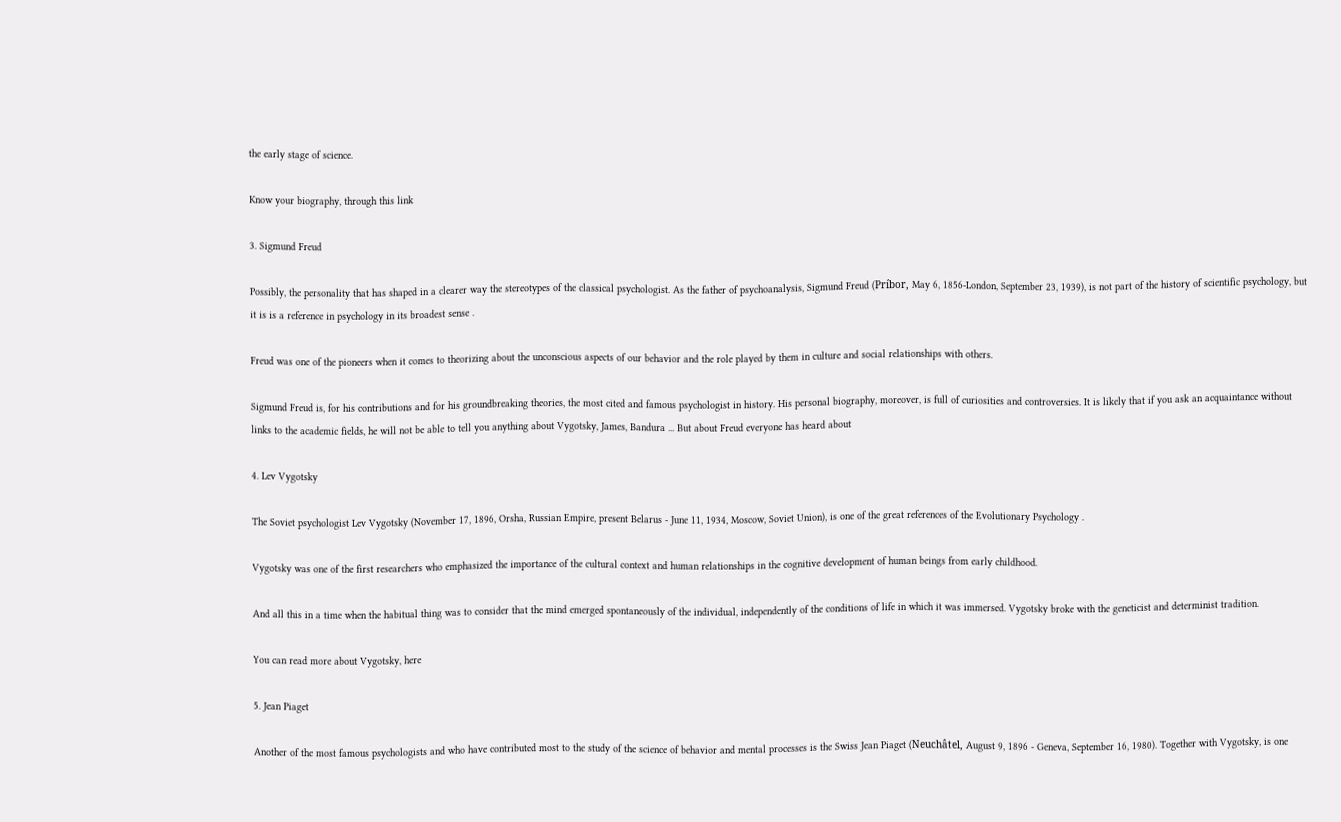the early stage of science.

Know your biography, through this link

3. Sigmund Freud

Possibly, the personality that has shaped in a clearer way the stereotypes of the classical psychologist. As the father of psychoanalysis, Sigmund Freud (Príbor, May 6, 1856-London, September 23, 1939), is not part of the history of scientific psychology, but it is is a reference in psychology in its broadest sense .

Freud was one of the pioneers when it comes to theorizing about the unconscious aspects of our behavior and the role played by them in culture and social relationships with others.

Sigmund Freud is, for his contributions and for his groundbreaking theories, the most cited and famous psychologist in history. His personal biography, moreover, is full of curiosities and controversies. It is likely that if you ask an acquaintance without links to the academic fields, he will not be able to tell you anything about Vygotsky, James, Bandura ... But about Freud everyone has heard about

4. Lev Vygotsky

The Soviet psychologist Lev Vygotsky (November 17, 1896, Orsha, Russian Empire, present Belarus - June 11, 1934, Moscow, Soviet Union), is one of the great references of the Evolutionary Psychology .

Vygotsky was one of the first researchers who emphasized the importance of the cultural context and human relationships in the cognitive development of human beings from early childhood.

And all this in a time when the habitual thing was to consider that the mind emerged spontaneously of the individual, independently of the conditions of life in which it was immersed. Vygotsky broke with the geneticist and determinist tradition.

You can read more about Vygotsky, here

5. Jean Piaget

Another of the most famous psychologists and who have contributed most to the study of the science of behavior and mental processes is the Swiss Jean Piaget (Neuchâtel, August 9, 1896 - Geneva, September 16, 1980). Together with Vygotsky, is one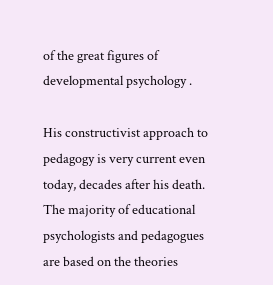of the great figures of developmental psychology .

His constructivist approach to pedagogy is very current even today, decades after his death. The majority of educational psychologists and pedagogues are based on the theories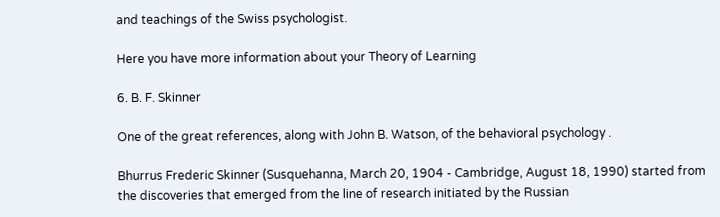and teachings of the Swiss psychologist.

Here you have more information about your Theory of Learning

6. B. F. Skinner

One of the great references, along with John B. Watson, of the behavioral psychology .

Bhurrus Frederic Skinner (Susquehanna, March 20, 1904 - Cambridge, August 18, 1990) started from the discoveries that emerged from the line of research initiated by the Russian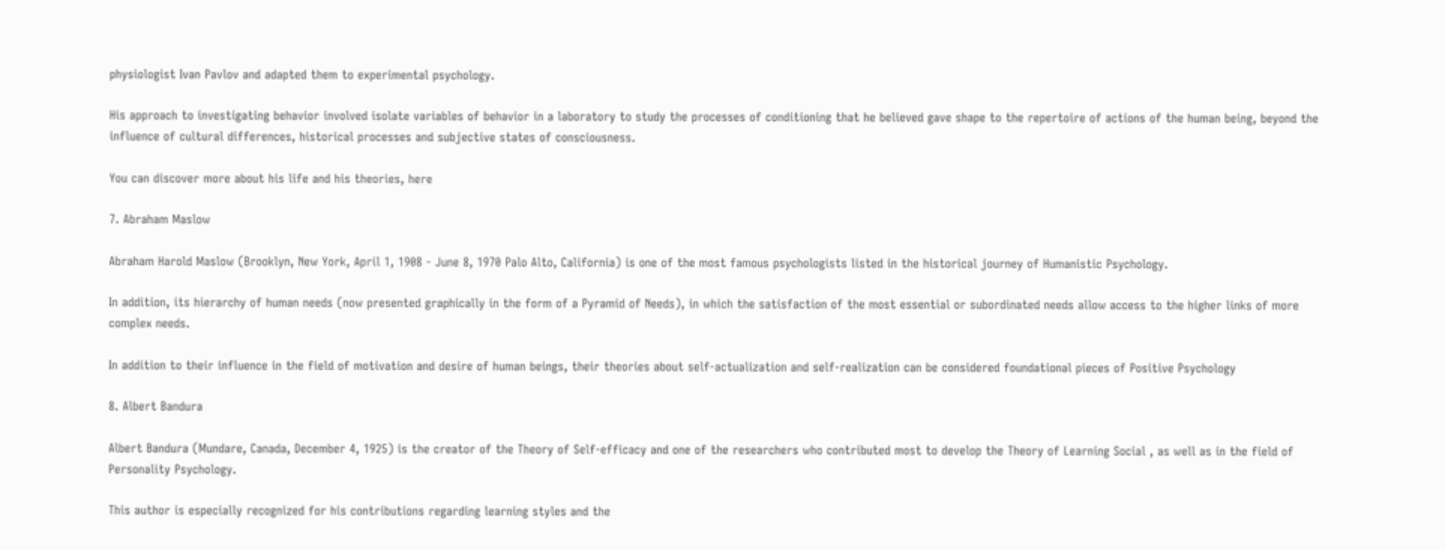physiologist Ivan Pavlov and adapted them to experimental psychology.

His approach to investigating behavior involved isolate variables of behavior in a laboratory to study the processes of conditioning that he believed gave shape to the repertoire of actions of the human being, beyond the influence of cultural differences, historical processes and subjective states of consciousness.

You can discover more about his life and his theories, here

7. Abraham Maslow

Abraham Harold Maslow (Brooklyn, New York, April 1, 1908 - June 8, 1970 Palo Alto, California) is one of the most famous psychologists listed in the historical journey of Humanistic Psychology.

In addition, its hierarchy of human needs (now presented graphically in the form of a Pyramid of Needs), in which the satisfaction of the most essential or subordinated needs allow access to the higher links of more complex needs.

In addition to their influence in the field of motivation and desire of human beings, their theories about self-actualization and self-realization can be considered foundational pieces of Positive Psychology

8. Albert Bandura

Albert Bandura (Mundare, Canada, December 4, 1925) is the creator of the Theory of Self-efficacy and one of the researchers who contributed most to develop the Theory of Learning Social , as well as in the field of Personality Psychology.

This author is especially recognized for his contributions regarding learning styles and the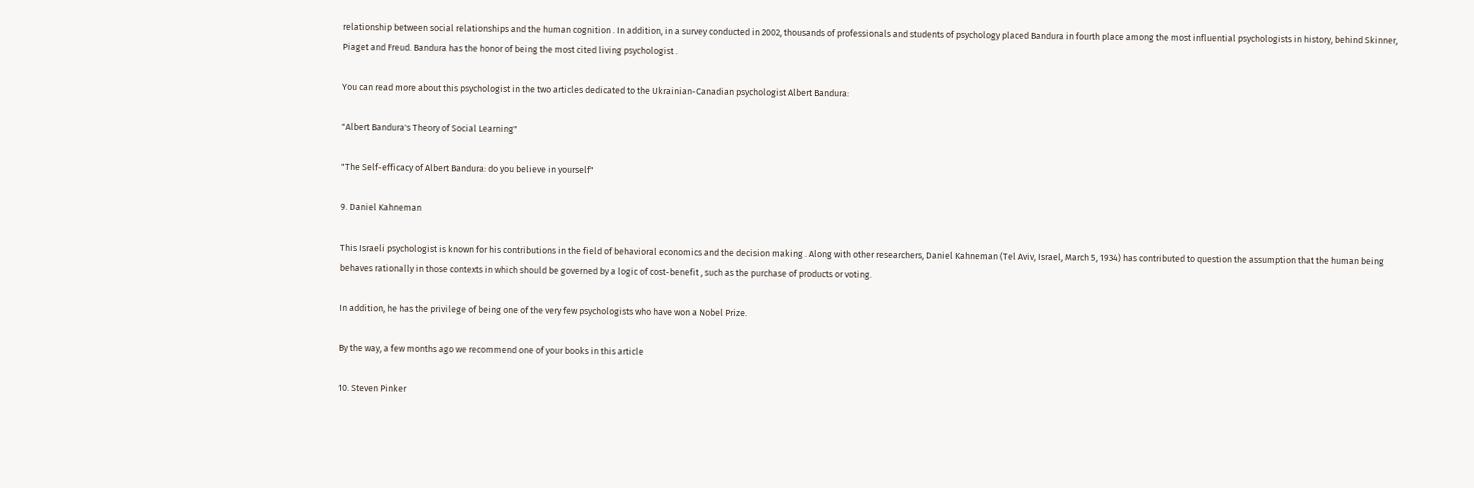relationship between social relationships and the human cognition . In addition, in a survey conducted in 2002, thousands of professionals and students of psychology placed Bandura in fourth place among the most influential psychologists in history, behind Skinner, Piaget and Freud. Bandura has the honor of being the most cited living psychologist .

You can read more about this psychologist in the two articles dedicated to the Ukrainian-Canadian psychologist Albert Bandura:

"Albert Bandura's Theory of Social Learning"

"The Self-efficacy of Albert Bandura: do you believe in yourself"

9. Daniel Kahneman

This Israeli psychologist is known for his contributions in the field of behavioral economics and the decision making . Along with other researchers, Daniel Kahneman (Tel Aviv, Israel, March 5, 1934) has contributed to question the assumption that the human being behaves rationally in those contexts in which should be governed by a logic of cost-benefit , such as the purchase of products or voting.

In addition, he has the privilege of being one of the very few psychologists who have won a Nobel Prize.

By the way, a few months ago we recommend one of your books in this article

10. Steven Pinker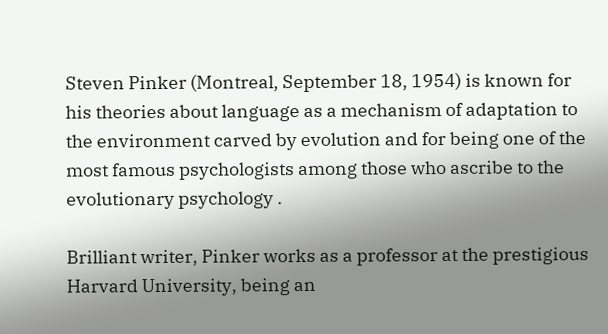Steven Pinker (Montreal, September 18, 1954) is known for his theories about language as a mechanism of adaptation to the environment carved by evolution and for being one of the most famous psychologists among those who ascribe to the evolutionary psychology .

Brilliant writer, Pinker works as a professor at the prestigious Harvard University, being an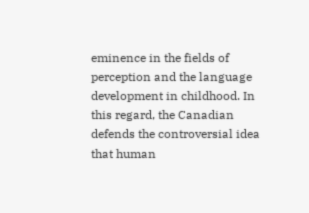eminence in the fields of perception and the language development in childhood. In this regard, the Canadian defends the controversial idea that human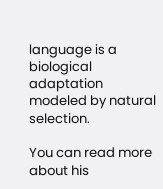language is a biological adaptation modeled by natural selection.

You can read more about his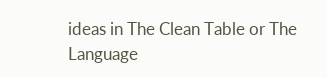ideas in The Clean Table or The Language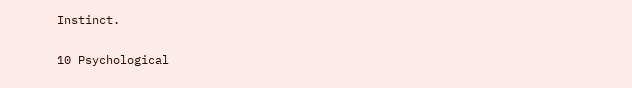Instinct.

10 Psychological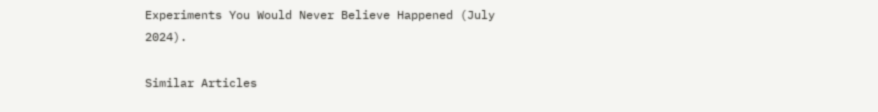Experiments You Would Never Believe Happened (July 2024).

Similar Articles